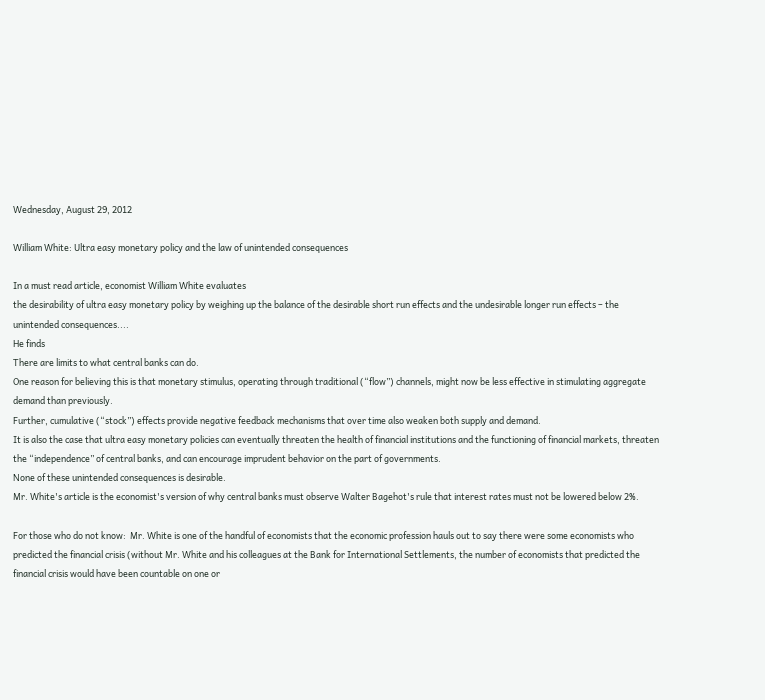Wednesday, August 29, 2012

William White: Ultra easy monetary policy and the law of unintended consequences

In a must read article, economist William White evaluates
the desirability of ultra easy monetary policy by weighing up the balance of the desirable short run effects and the undesirable longer run effects – the unintended consequences....
He finds
There are limits to what central banks can do.
One reason for believing this is that monetary stimulus, operating through traditional (“flow”) channels, might now be less effective in stimulating aggregate demand than previously.
Further, cumulative (“stock”) effects provide negative feedback mechanisms that over time also weaken both supply and demand.
It is also the case that ultra easy monetary policies can eventually threaten the health of financial institutions and the functioning of financial markets, threaten the “independence” of central banks, and can encourage imprudent behavior on the part of governments.
None of these unintended consequences is desirable.
Mr. White's article is the economist's version of why central banks must observe Walter Bagehot's rule that interest rates must not be lowered below 2%.

For those who do not know:  Mr. White is one of the handful of economists that the economic profession hauls out to say there were some economists who predicted the financial crisis (without Mr. White and his colleagues at the Bank for International Settlements, the number of economists that predicted the financial crisis would have been countable on one or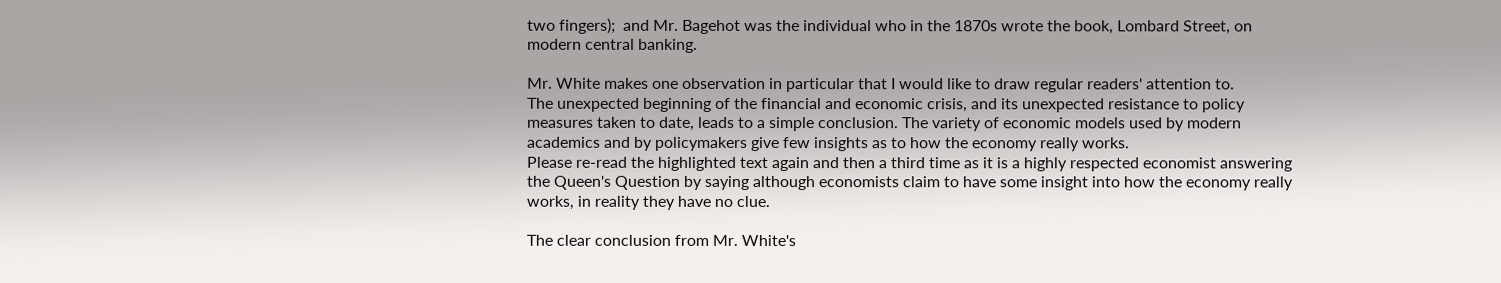two fingers);  and Mr. Bagehot was the individual who in the 1870s wrote the book, Lombard Street, on modern central banking.

Mr. White makes one observation in particular that I would like to draw regular readers' attention to.
The unexpected beginning of the financial and economic crisis, and its unexpected resistance to policy measures taken to date, leads to a simple conclusion. The variety of economic models used by modern academics and by policymakers give few insights as to how the economy really works.
Please re-read the highlighted text again and then a third time as it is a highly respected economist answering the Queen's Question by saying although economists claim to have some insight into how the economy really works, in reality they have no clue.

The clear conclusion from Mr. White's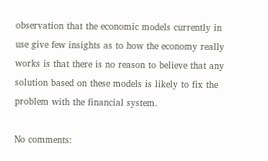observation that the economic models currently in use give few insights as to how the economy really works is that there is no reason to believe that any solution based on these models is likely to fix the problem with the financial system.

No comments: